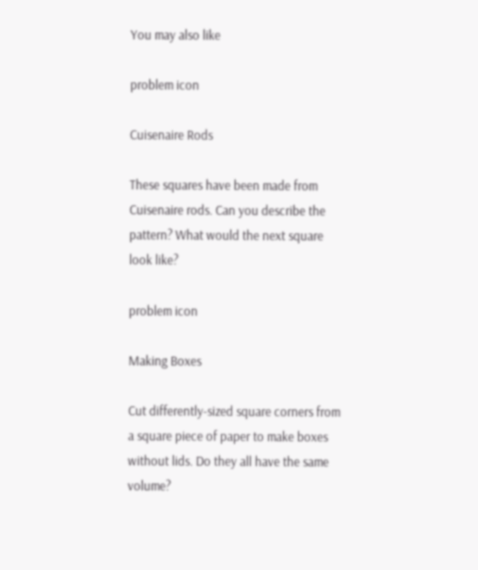You may also like

problem icon

Cuisenaire Rods

These squares have been made from Cuisenaire rods. Can you describe the pattern? What would the next square look like?

problem icon

Making Boxes

Cut differently-sized square corners from a square piece of paper to make boxes without lids. Do they all have the same volume?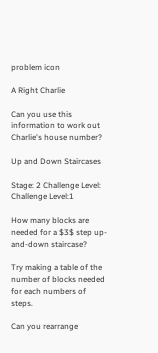problem icon

A Right Charlie

Can you use this information to work out Charlie's house number?

Up and Down Staircases

Stage: 2 Challenge Level: Challenge Level:1

How many blocks are needed for a $3$ step up-and-down staircase?

Try making a table of the number of blocks needed for each numbers of steps.

Can you rearrange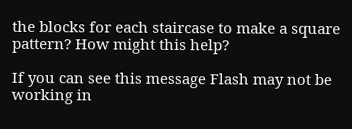the blocks for each staircase to make a square pattern? How might this help?

If you can see this message Flash may not be working in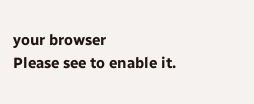your browser
Please see to enable it.